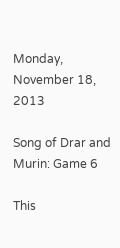Monday, November 18, 2013

Song of Drar and Murin: Game 6

This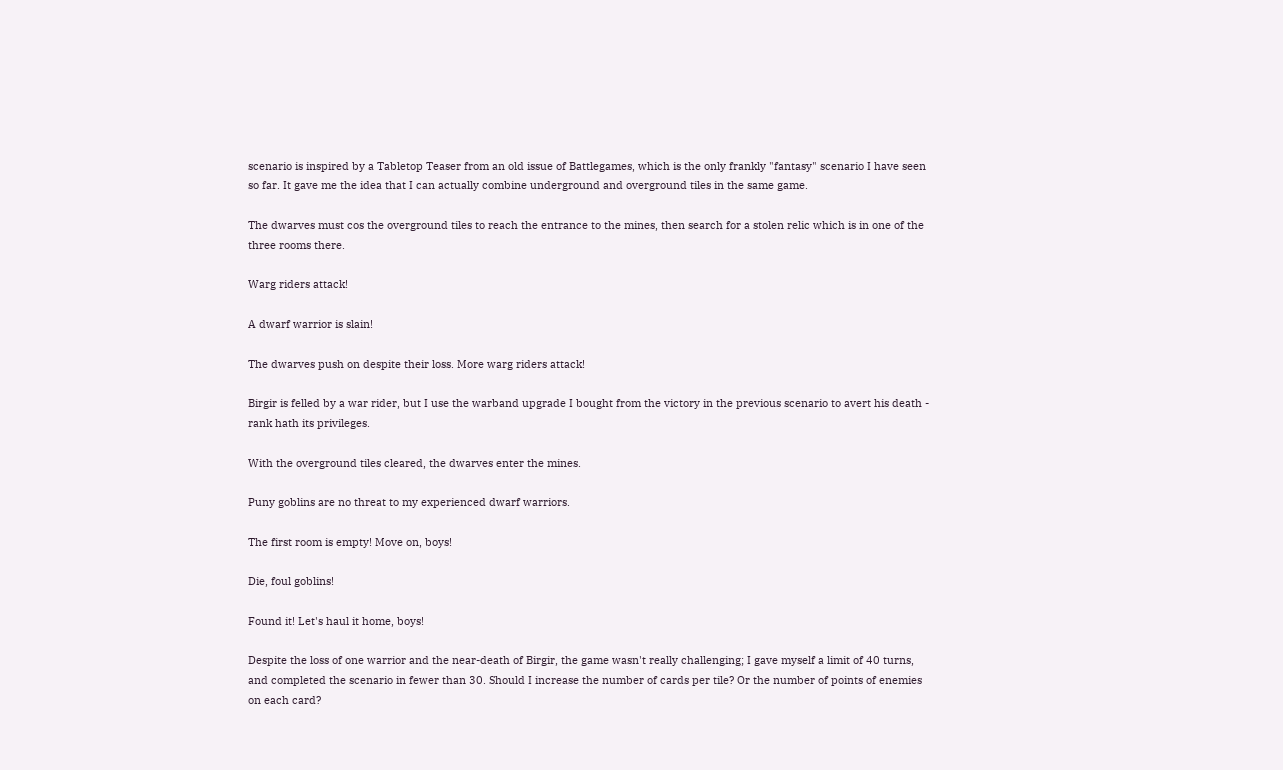scenario is inspired by a Tabletop Teaser from an old issue of Battlegames, which is the only frankly "fantasy" scenario I have seen so far. It gave me the idea that I can actually combine underground and overground tiles in the same game.

The dwarves must cos the overground tiles to reach the entrance to the mines, then search for a stolen relic which is in one of the three rooms there.

Warg riders attack!

A dwarf warrior is slain!

The dwarves push on despite their loss. More warg riders attack!

Birgir is felled by a war rider, but I use the warband upgrade I bought from the victory in the previous scenario to avert his death - rank hath its privileges.

With the overground tiles cleared, the dwarves enter the mines.

Puny goblins are no threat to my experienced dwarf warriors.

The first room is empty! Move on, boys!

Die, foul goblins!

Found it! Let's haul it home, boys!

Despite the loss of one warrior and the near-death of Birgir, the game wasn't really challenging; I gave myself a limit of 40 turns, and completed the scenario in fewer than 30. Should I increase the number of cards per tile? Or the number of points of enemies on each card?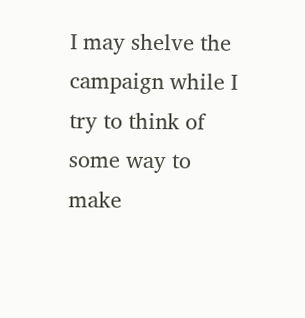I may shelve the campaign while I try to think of some way to make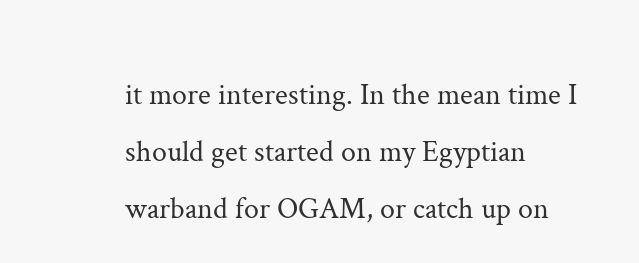it more interesting. In the mean time I should get started on my Egyptian warband for OGAM, or catch up on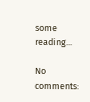some reading...

No comments: